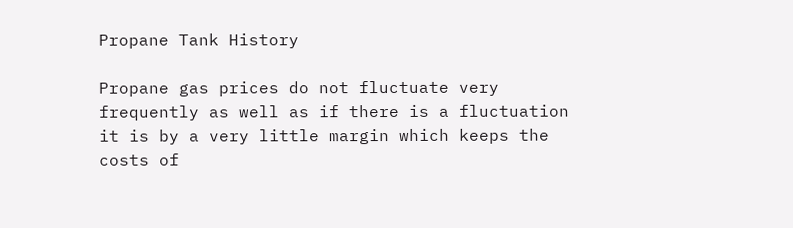Propane Tank History

Propane gas prices do not fluctuate very frequently as well as if there is a fluctuation it is by a very little margin which keeps the costs of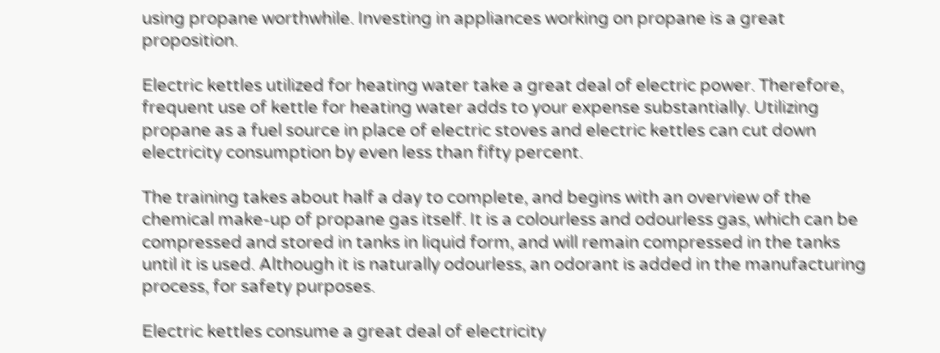using propane worthwhile. Investing in appliances working on propane is a great proposition.

Electric kettles utilized for heating water take a great deal of electric power. Therefore, frequent use of kettle for heating water adds to your expense substantially. Utilizing propane as a fuel source in place of electric stoves and electric kettles can cut down electricity consumption by even less than fifty percent.

The training takes about half a day to complete, and begins with an overview of the chemical make-up of propane gas itself. It is a colourless and odourless gas, which can be compressed and stored in tanks in liquid form, and will remain compressed in the tanks until it is used. Although it is naturally odourless, an odorant is added in the manufacturing process, for safety purposes.

Electric kettles consume a great deal of electricity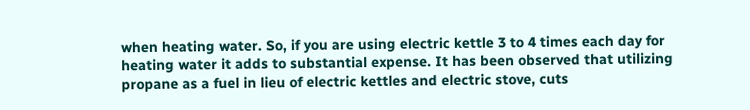when heating water. So, if you are using electric kettle 3 to 4 times each day for heating water it adds to substantial expense. It has been observed that utilizing propane as a fuel in lieu of electric kettles and electric stove, cuts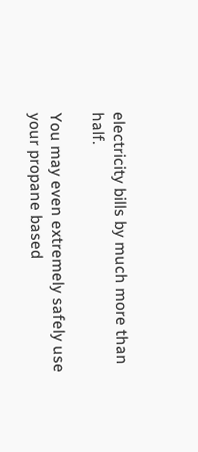electricity bills by much more than half.

You may even extremely safely use your propane based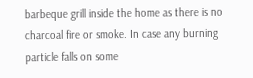barbeque grill inside the home as there is no charcoal fire or smoke. In case any burning particle falls on some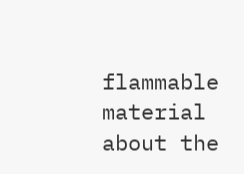flammable material about the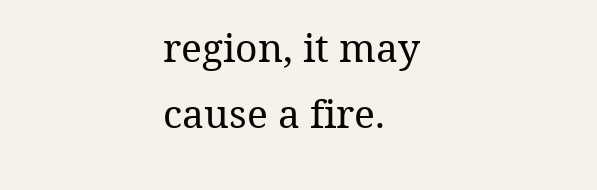region, it may cause a fire.